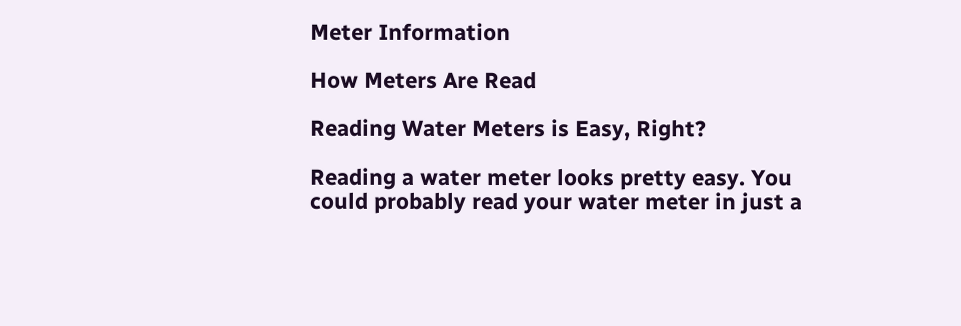Meter Information

How Meters Are Read

Reading Water Meters is Easy, Right?

Reading a water meter looks pretty easy. You could probably read your water meter in just a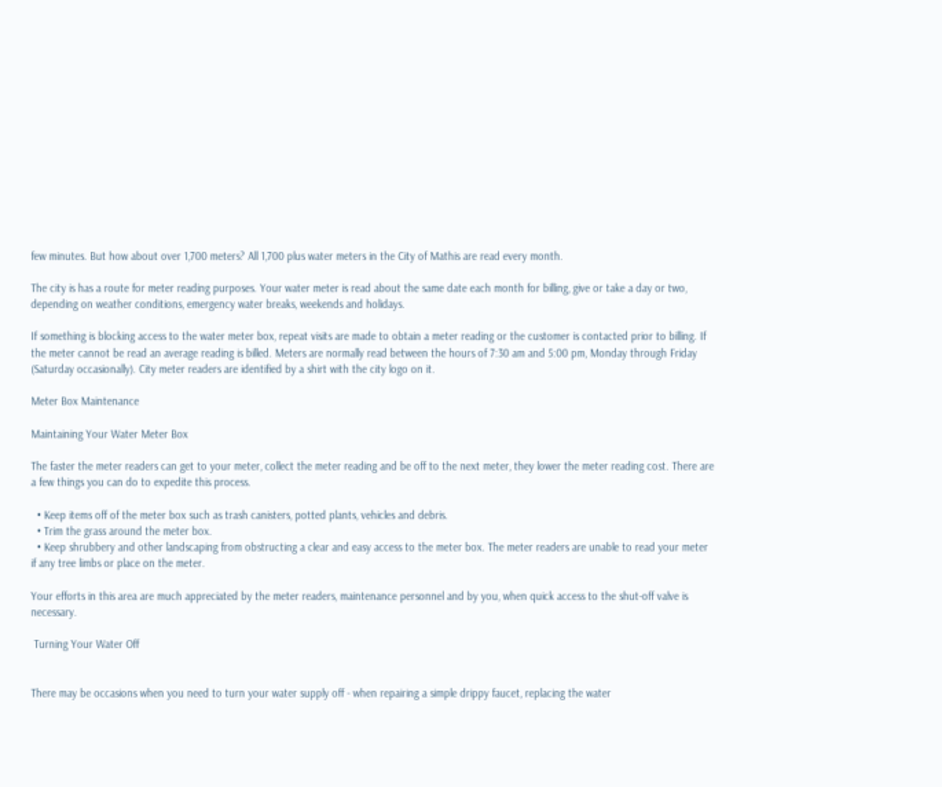few minutes. But how about over 1,700 meters? All 1,700 plus water meters in the City of Mathis are read every month.

The city is has a route for meter reading purposes. Your water meter is read about the same date each month for billing, give or take a day or two, depending on weather conditions, emergency water breaks, weekends and holidays.

If something is blocking access to the water meter box, repeat visits are made to obtain a meter reading or the customer is contacted prior to billing. If the meter cannot be read an average reading is billed. Meters are normally read between the hours of 7:30 am and 5:00 pm, Monday through Friday (Saturday occasionally). City meter readers are identified by a shirt with the city logo on it.

Meter Box Maintenance

Maintaining Your Water Meter Box

The faster the meter readers can get to your meter, collect the meter reading and be off to the next meter, they lower the meter reading cost. There are a few things you can do to expedite this process.

  • Keep items off of the meter box such as trash canisters, potted plants, vehicles and debris.
  • Trim the grass around the meter box.
  • Keep shrubbery and other landscaping from obstructing a clear and easy access to the meter box. The meter readers are unable to read your meter if any tree limbs or place on the meter.

Your efforts in this area are much appreciated by the meter readers, maintenance personnel and by you, when quick access to the shut-off valve is necessary.

 Turning Your Water Off


There may be occasions when you need to turn your water supply off - when repairing a simple drippy faucet, replacing the water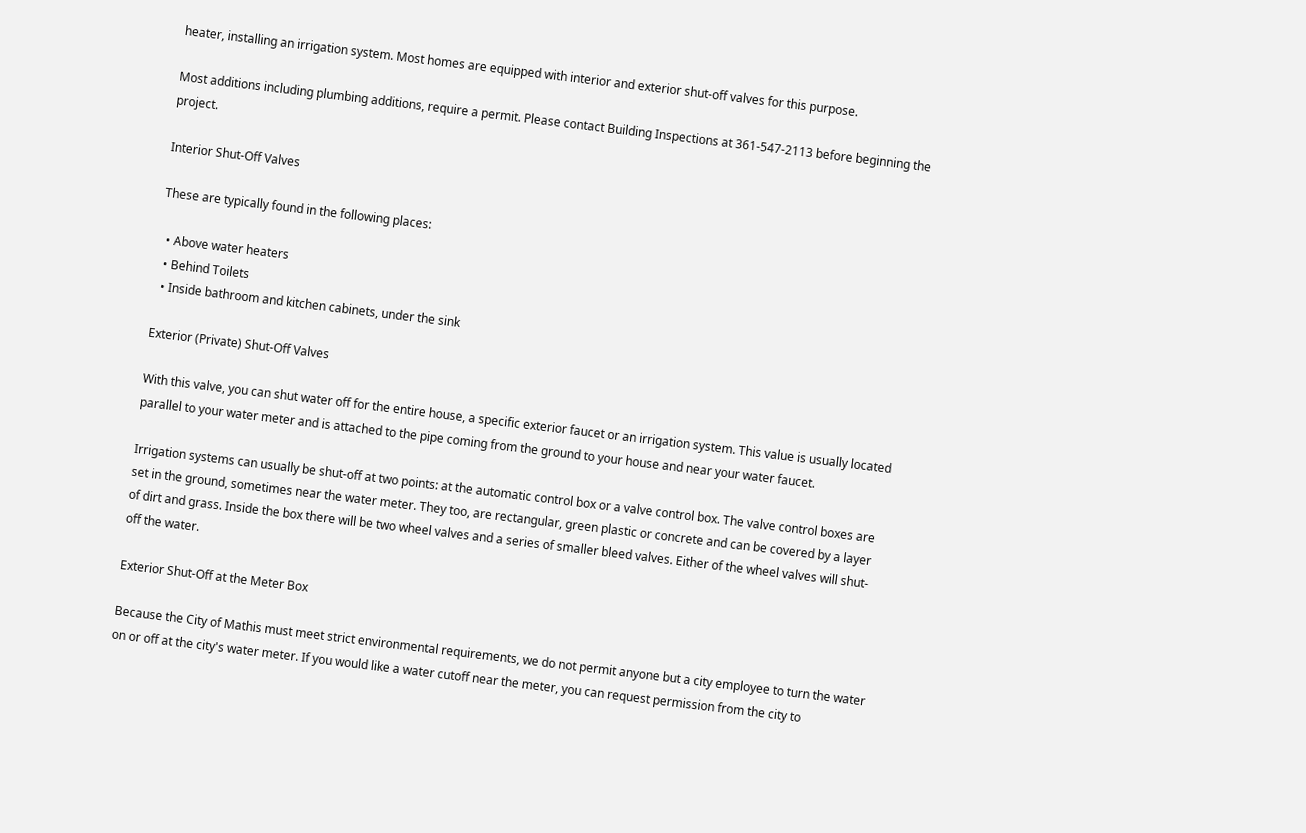heater, installing an irrigation system. Most homes are equipped with interior and exterior shut-off valves for this purpose.

Most additions including plumbing additions, require a permit. Please contact Building Inspections at 361-547-2113 before beginning the project.

Interior Shut-Off Valves

These are typically found in the following places:

  • Above water heaters
  • Behind Toilets
  • Inside bathroom and kitchen cabinets, under the sink

Exterior (Private) Shut-Off Valves

With this valve, you can shut water off for the entire house, a specific exterior faucet or an irrigation system. This value is usually located parallel to your water meter and is attached to the pipe coming from the ground to your house and near your water faucet.

Irrigation systems can usually be shut-off at two points: at the automatic control box or a valve control box. The valve control boxes are set in the ground, sometimes near the water meter. They too, are rectangular, green plastic or concrete and can be covered by a layer of dirt and grass. Inside the box there will be two wheel valves and a series of smaller bleed valves. Either of the wheel valves will shut-off the water.

Exterior Shut-Off at the Meter Box

Because the City of Mathis must meet strict environmental requirements, we do not permit anyone but a city employee to turn the water on or off at the city's water meter. If you would like a water cutoff near the meter, you can request permission from the city to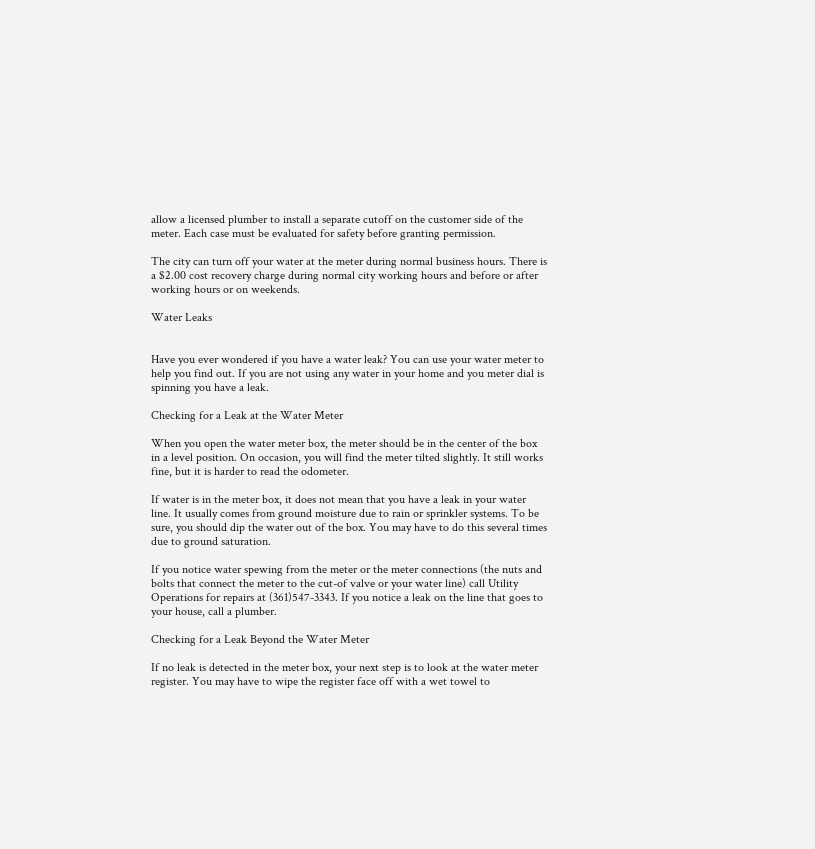allow a licensed plumber to install a separate cutoff on the customer side of the meter. Each case must be evaluated for safety before granting permission.

The city can turn off your water at the meter during normal business hours. There is a $2.00 cost recovery charge during normal city working hours and before or after working hours or on weekends.

Water Leaks


Have you ever wondered if you have a water leak? You can use your water meter to help you find out. If you are not using any water in your home and you meter dial is spinning you have a leak.

Checking for a Leak at the Water Meter

When you open the water meter box, the meter should be in the center of the box in a level position. On occasion, you will find the meter tilted slightly. It still works fine, but it is harder to read the odometer.

If water is in the meter box, it does not mean that you have a leak in your water line. It usually comes from ground moisture due to rain or sprinkler systems. To be sure, you should dip the water out of the box. You may have to do this several times due to ground saturation.

If you notice water spewing from the meter or the meter connections (the nuts and bolts that connect the meter to the cut-of valve or your water line) call Utility Operations for repairs at (361)547-3343. If you notice a leak on the line that goes to your house, call a plumber.

Checking for a Leak Beyond the Water Meter

If no leak is detected in the meter box, your next step is to look at the water meter register. You may have to wipe the register face off with a wet towel to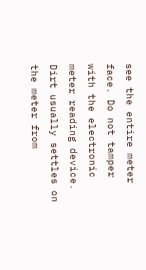see the entire meter face. Do not tamper with the electronic meter reading device. Dirt usually settles on the meter from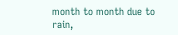month to month due to rain,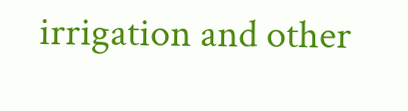irrigation and other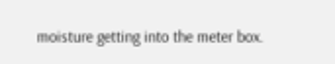moisture getting into the meter box.